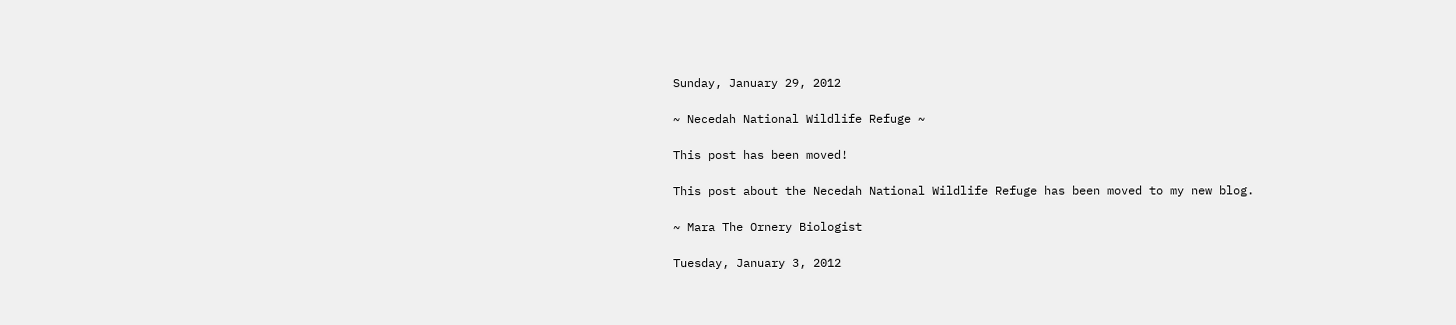Sunday, January 29, 2012

~ Necedah National Wildlife Refuge ~

This post has been moved!

This post about the Necedah National Wildlife Refuge has been moved to my new blog.

~ Mara The Ornery Biologist

Tuesday, January 3, 2012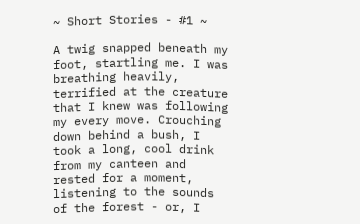~ Short Stories - #1 ~

A twig snapped beneath my foot, startling me. I was breathing heavily, terrified at the creature that I knew was following my every move. Crouching down behind a bush, I took a long, cool drink from my canteen and rested for a moment, listening to the sounds of the forest - or, I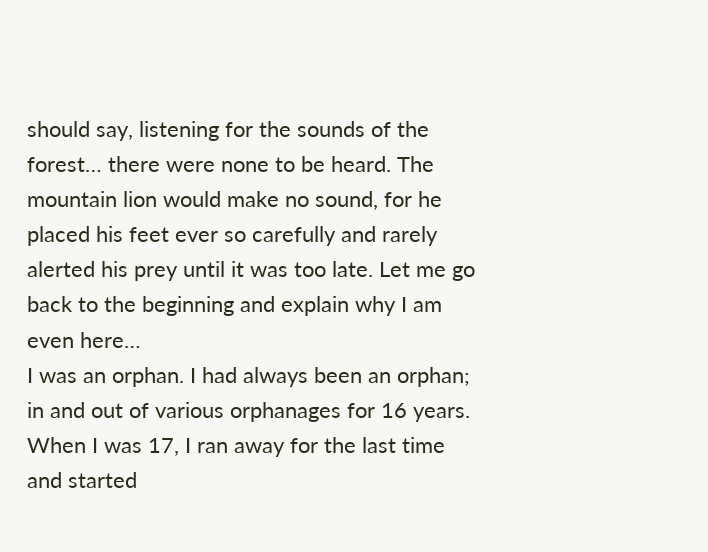should say, listening for the sounds of the forest… there were none to be heard. The mountain lion would make no sound, for he placed his feet ever so carefully and rarely alerted his prey until it was too late. Let me go back to the beginning and explain why I am even here…
I was an orphan. I had always been an orphan; in and out of various orphanages for 16 years. When I was 17, I ran away for the last time and started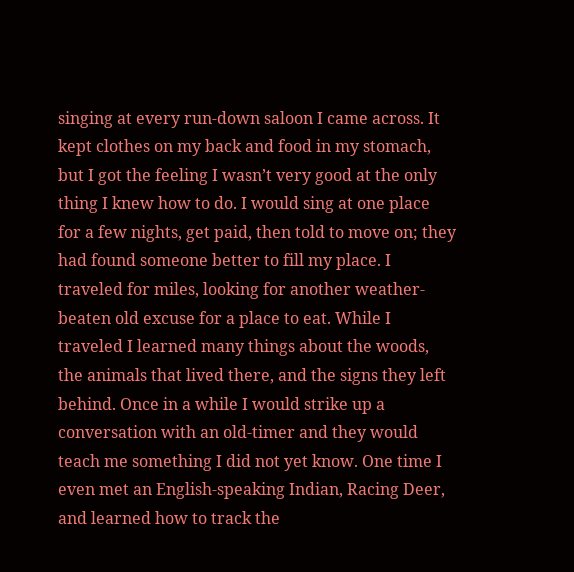singing at every run-down saloon I came across. It kept clothes on my back and food in my stomach, but I got the feeling I wasn’t very good at the only thing I knew how to do. I would sing at one place for a few nights, get paid, then told to move on; they had found someone better to fill my place. I traveled for miles, looking for another weather-beaten old excuse for a place to eat. While I traveled I learned many things about the woods, the animals that lived there, and the signs they left behind. Once in a while I would strike up a conversation with an old-timer and they would teach me something I did not yet know. One time I even met an English-speaking Indian, Racing Deer, and learned how to track the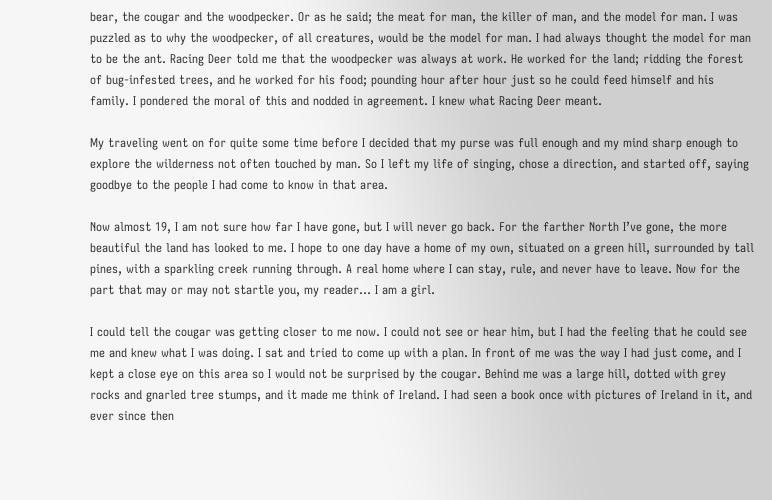bear, the cougar and the woodpecker. Or as he said; the meat for man, the killer of man, and the model for man. I was puzzled as to why the woodpecker, of all creatures, would be the model for man. I had always thought the model for man to be the ant. Racing Deer told me that the woodpecker was always at work. He worked for the land; ridding the forest of bug-infested trees, and he worked for his food; pounding hour after hour just so he could feed himself and his family. I pondered the moral of this and nodded in agreement. I knew what Racing Deer meant.

My traveling went on for quite some time before I decided that my purse was full enough and my mind sharp enough to explore the wilderness not often touched by man. So I left my life of singing, chose a direction, and started off, saying goodbye to the people I had come to know in that area.

Now almost 19, I am not sure how far I have gone, but I will never go back. For the farther North I’ve gone, the more beautiful the land has looked to me. I hope to one day have a home of my own, situated on a green hill, surrounded by tall pines, with a sparkling creek running through. A real home where I can stay, rule, and never have to leave. Now for the part that may or may not startle you, my reader… I am a girl.

I could tell the cougar was getting closer to me now. I could not see or hear him, but I had the feeling that he could see me and knew what I was doing. I sat and tried to come up with a plan. In front of me was the way I had just come, and I kept a close eye on this area so I would not be surprised by the cougar. Behind me was a large hill, dotted with grey rocks and gnarled tree stumps, and it made me think of Ireland. I had seen a book once with pictures of Ireland in it, and ever since then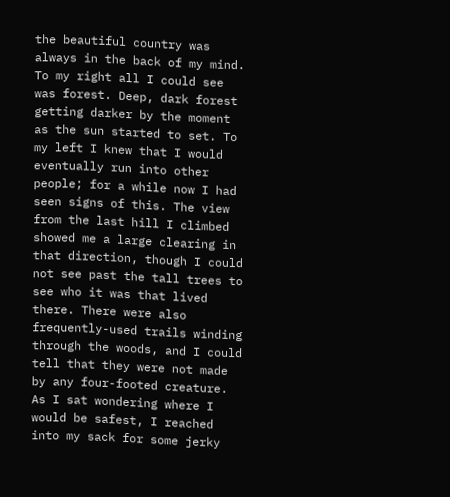the beautiful country was always in the back of my mind. To my right all I could see was forest. Deep, dark forest getting darker by the moment as the sun started to set. To my left I knew that I would eventually run into other people; for a while now I had seen signs of this. The view from the last hill I climbed showed me a large clearing in that direction, though I could not see past the tall trees to see who it was that lived there. There were also frequently-used trails winding through the woods, and I could tell that they were not made by any four-footed creature. As I sat wondering where I would be safest, I reached into my sack for some jerky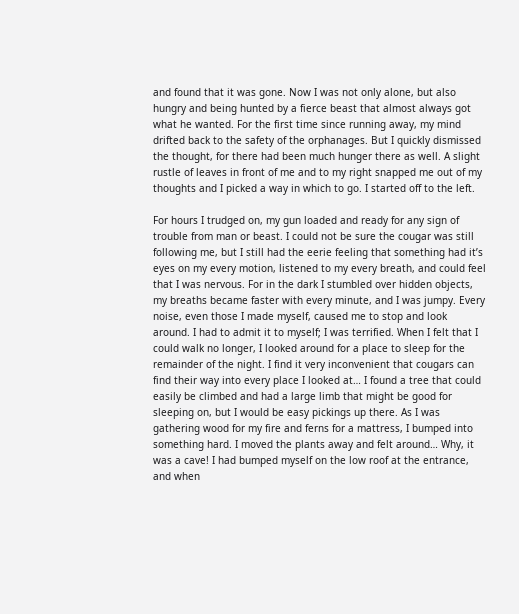and found that it was gone. Now I was not only alone, but also hungry and being hunted by a fierce beast that almost always got what he wanted. For the first time since running away, my mind drifted back to the safety of the orphanages. But I quickly dismissed the thought, for there had been much hunger there as well. A slight rustle of leaves in front of me and to my right snapped me out of my thoughts and I picked a way in which to go. I started off to the left.

For hours I trudged on, my gun loaded and ready for any sign of trouble from man or beast. I could not be sure the cougar was still following me, but I still had the eerie feeling that something had it’s eyes on my every motion, listened to my every breath, and could feel that I was nervous. For in the dark I stumbled over hidden objects, my breaths became faster with every minute, and I was jumpy. Every noise, even those I made myself, caused me to stop and look around. I had to admit it to myself; I was terrified. When I felt that I could walk no longer, I looked around for a place to sleep for the remainder of the night. I find it very inconvenient that cougars can find their way into every place I looked at… I found a tree that could easily be climbed and had a large limb that might be good for sleeping on, but I would be easy pickings up there. As I was gathering wood for my fire and ferns for a mattress, I bumped into something hard. I moved the plants away and felt around… Why, it was a cave! I had bumped myself on the low roof at the entrance, and when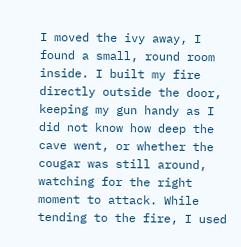I moved the ivy away, I found a small, round room inside. I built my fire directly outside the door, keeping my gun handy as I did not know how deep the cave went, or whether the cougar was still around, watching for the right moment to attack. While tending to the fire, I used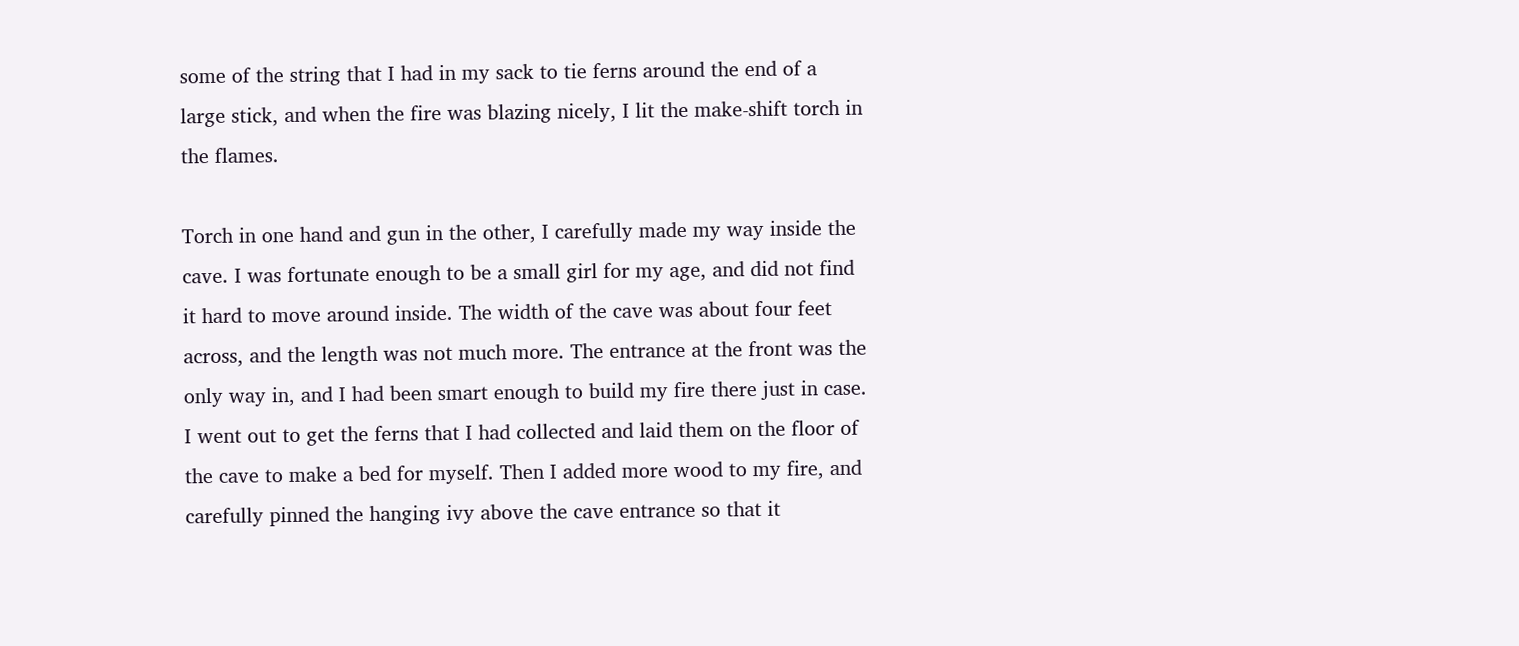some of the string that I had in my sack to tie ferns around the end of a large stick, and when the fire was blazing nicely, I lit the make-shift torch in the flames.

Torch in one hand and gun in the other, I carefully made my way inside the cave. I was fortunate enough to be a small girl for my age, and did not find it hard to move around inside. The width of the cave was about four feet across, and the length was not much more. The entrance at the front was the only way in, and I had been smart enough to build my fire there just in case. I went out to get the ferns that I had collected and laid them on the floor of the cave to make a bed for myself. Then I added more wood to my fire, and carefully pinned the hanging ivy above the cave entrance so that it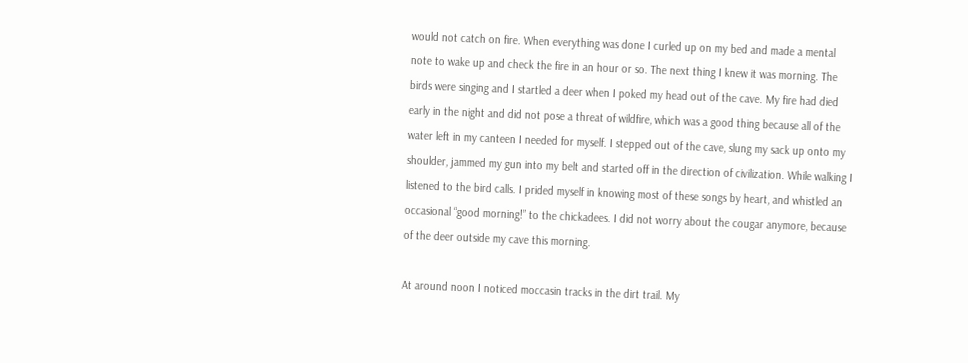would not catch on fire. When everything was done I curled up on my bed and made a mental note to wake up and check the fire in an hour or so. The next thing I knew it was morning. The birds were singing and I startled a deer when I poked my head out of the cave. My fire had died early in the night and did not pose a threat of wildfire, which was a good thing because all of the water left in my canteen I needed for myself. I stepped out of the cave, slung my sack up onto my shoulder, jammed my gun into my belt and started off in the direction of civilization. While walking I listened to the bird calls. I prided myself in knowing most of these songs by heart, and whistled an occasional “good morning!” to the chickadees. I did not worry about the cougar anymore, because of the deer outside my cave this morning.

At around noon I noticed moccasin tracks in the dirt trail. My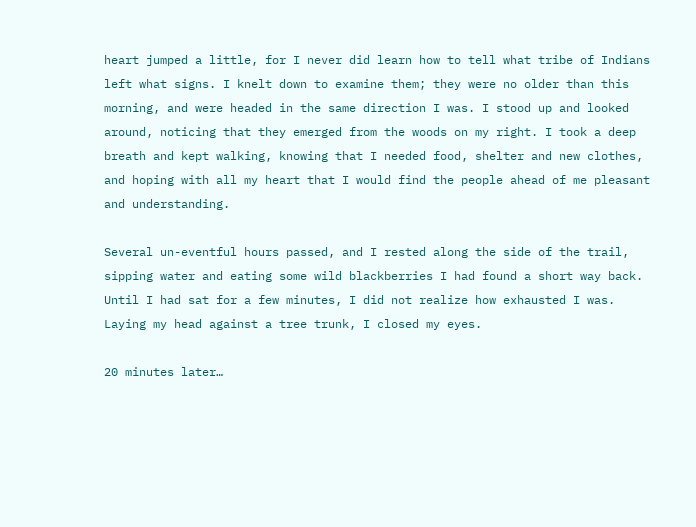heart jumped a little, for I never did learn how to tell what tribe of Indians left what signs. I knelt down to examine them; they were no older than this morning, and were headed in the same direction I was. I stood up and looked around, noticing that they emerged from the woods on my right. I took a deep breath and kept walking, knowing that I needed food, shelter and new clothes, and hoping with all my heart that I would find the people ahead of me pleasant and understanding.

Several un-eventful hours passed, and I rested along the side of the trail, sipping water and eating some wild blackberries I had found a short way back. Until I had sat for a few minutes, I did not realize how exhausted I was. Laying my head against a tree trunk, I closed my eyes.

20 minutes later…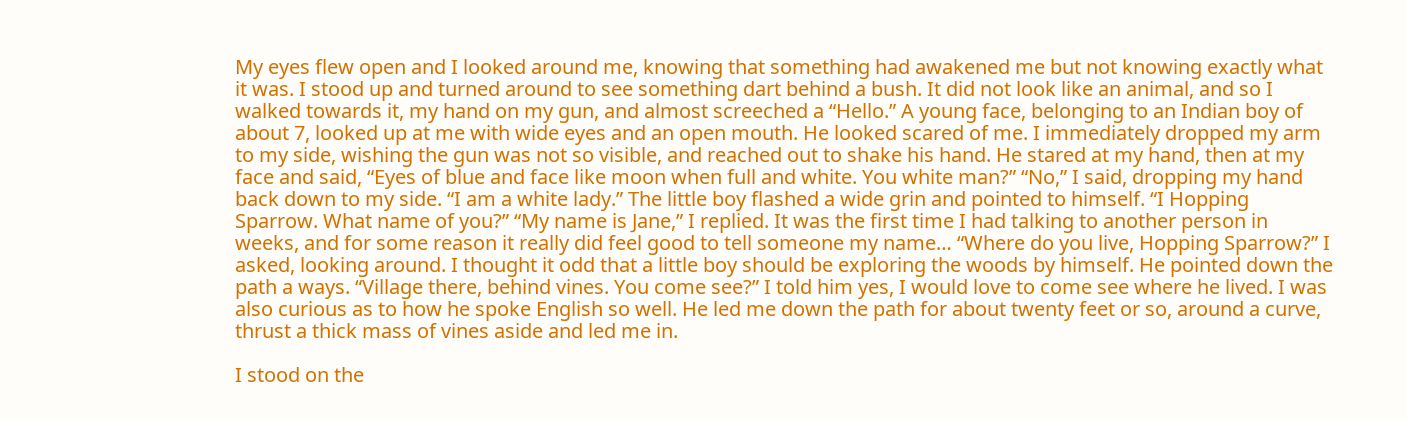My eyes flew open and I looked around me, knowing that something had awakened me but not knowing exactly what it was. I stood up and turned around to see something dart behind a bush. It did not look like an animal, and so I walked towards it, my hand on my gun, and almost screeched a “Hello.” A young face, belonging to an Indian boy of about 7, looked up at me with wide eyes and an open mouth. He looked scared of me. I immediately dropped my arm to my side, wishing the gun was not so visible, and reached out to shake his hand. He stared at my hand, then at my face and said, “Eyes of blue and face like moon when full and white. You white man?” “No,” I said, dropping my hand back down to my side. “I am a white lady.” The little boy flashed a wide grin and pointed to himself. “I Hopping Sparrow. What name of you?” “My name is Jane,” I replied. It was the first time I had talking to another person in weeks, and for some reason it really did feel good to tell someone my name… “Where do you live, Hopping Sparrow?” I asked, looking around. I thought it odd that a little boy should be exploring the woods by himself. He pointed down the path a ways. “Village there, behind vines. You come see?” I told him yes, I would love to come see where he lived. I was also curious as to how he spoke English so well. He led me down the path for about twenty feet or so, around a curve, thrust a thick mass of vines aside and led me in.

I stood on the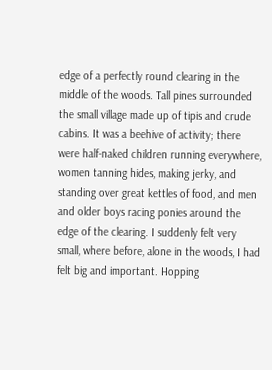edge of a perfectly round clearing in the middle of the woods. Tall pines surrounded the small village made up of tipis and crude cabins. It was a beehive of activity; there were half-naked children running everywhere, women tanning hides, making jerky, and standing over great kettles of food, and men and older boys racing ponies around the edge of the clearing. I suddenly felt very small, where before, alone in the woods, I had felt big and important. Hopping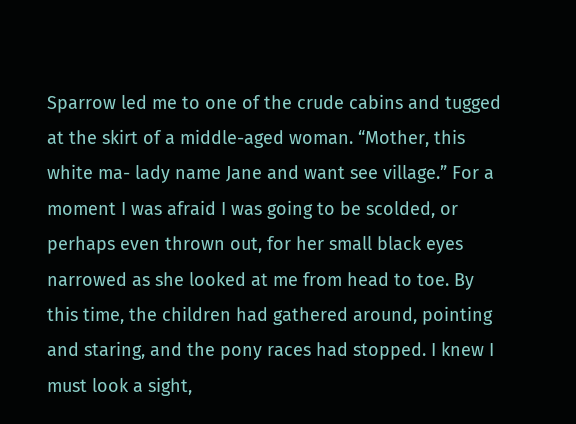Sparrow led me to one of the crude cabins and tugged at the skirt of a middle-aged woman. “Mother, this white ma- lady name Jane and want see village.” For a moment I was afraid I was going to be scolded, or perhaps even thrown out, for her small black eyes narrowed as she looked at me from head to toe. By this time, the children had gathered around, pointing and staring, and the pony races had stopped. I knew I must look a sight,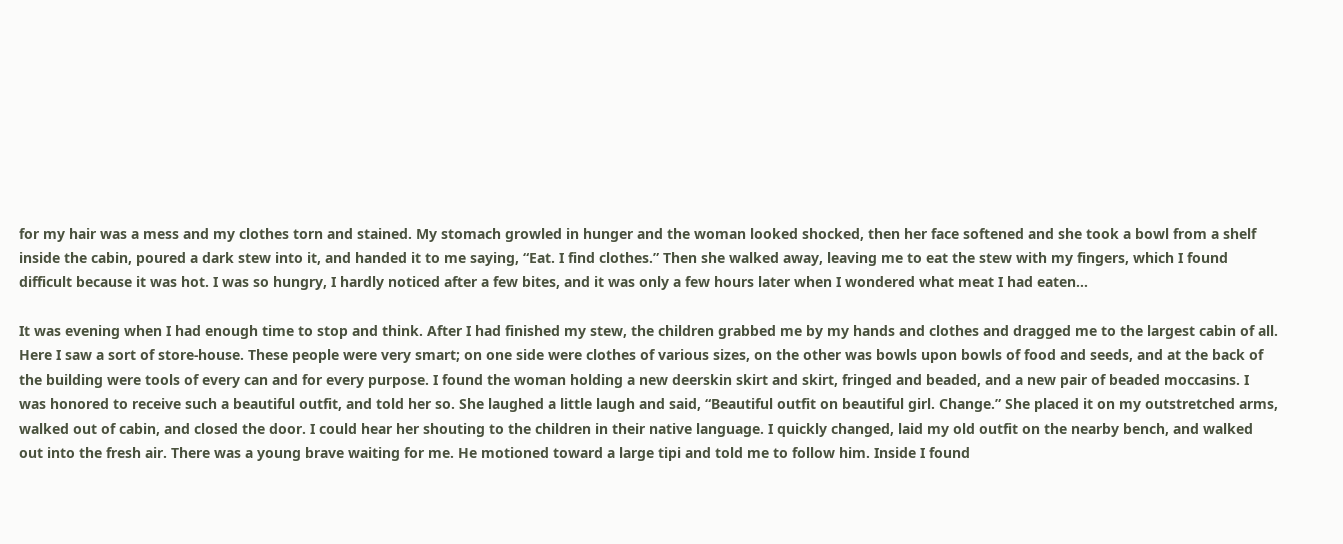for my hair was a mess and my clothes torn and stained. My stomach growled in hunger and the woman looked shocked, then her face softened and she took a bowl from a shelf inside the cabin, poured a dark stew into it, and handed it to me saying, “Eat. I find clothes.” Then she walked away, leaving me to eat the stew with my fingers, which I found difficult because it was hot. I was so hungry, I hardly noticed after a few bites, and it was only a few hours later when I wondered what meat I had eaten…

It was evening when I had enough time to stop and think. After I had finished my stew, the children grabbed me by my hands and clothes and dragged me to the largest cabin of all. Here I saw a sort of store-house. These people were very smart; on one side were clothes of various sizes, on the other was bowls upon bowls of food and seeds, and at the back of the building were tools of every can and for every purpose. I found the woman holding a new deerskin skirt and skirt, fringed and beaded, and a new pair of beaded moccasins. I was honored to receive such a beautiful outfit, and told her so. She laughed a little laugh and said, “Beautiful outfit on beautiful girl. Change.” She placed it on my outstretched arms, walked out of cabin, and closed the door. I could hear her shouting to the children in their native language. I quickly changed, laid my old outfit on the nearby bench, and walked out into the fresh air. There was a young brave waiting for me. He motioned toward a large tipi and told me to follow him. Inside I found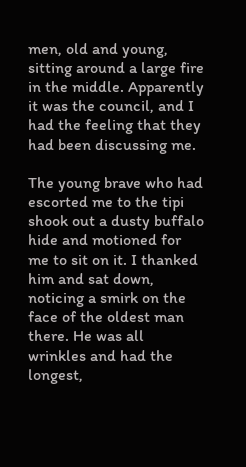men, old and young, sitting around a large fire in the middle. Apparently it was the council, and I had the feeling that they had been discussing me.

The young brave who had escorted me to the tipi shook out a dusty buffalo hide and motioned for me to sit on it. I thanked him and sat down, noticing a smirk on the face of the oldest man there. He was all wrinkles and had the longest,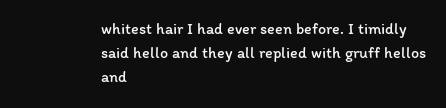whitest hair I had ever seen before. I timidly said hello and they all replied with gruff hellos and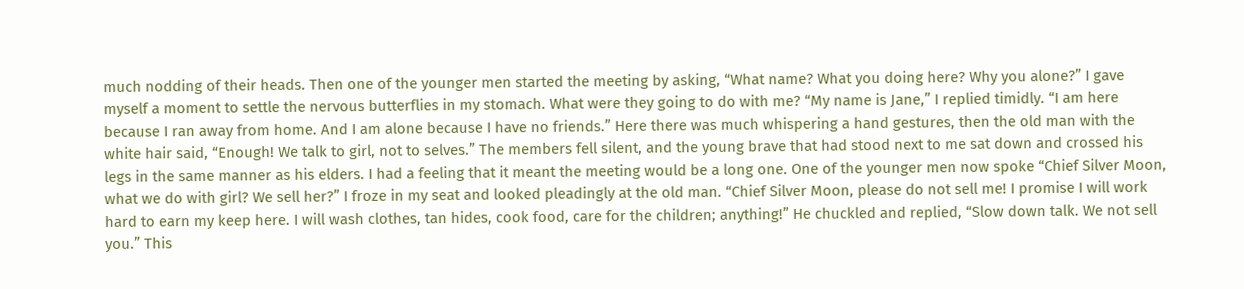much nodding of their heads. Then one of the younger men started the meeting by asking, “What name? What you doing here? Why you alone?” I gave myself a moment to settle the nervous butterflies in my stomach. What were they going to do with me? “My name is Jane,” I replied timidly. “I am here because I ran away from home. And I am alone because I have no friends.” Here there was much whispering a hand gestures, then the old man with the white hair said, “Enough! We talk to girl, not to selves.” The members fell silent, and the young brave that had stood next to me sat down and crossed his legs in the same manner as his elders. I had a feeling that it meant the meeting would be a long one. One of the younger men now spoke “Chief Silver Moon, what we do with girl? We sell her?” I froze in my seat and looked pleadingly at the old man. “Chief Silver Moon, please do not sell me! I promise I will work hard to earn my keep here. I will wash clothes, tan hides, cook food, care for the children; anything!” He chuckled and replied, “Slow down talk. We not sell you.” This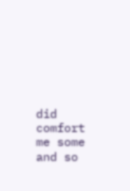did comfort me some and so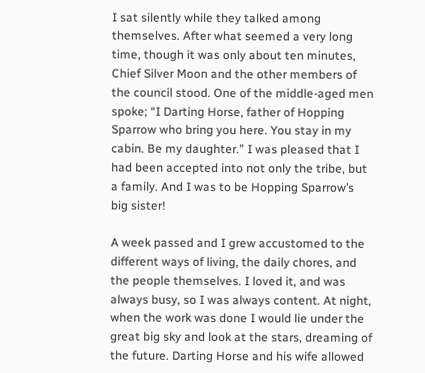I sat silently while they talked among themselves. After what seemed a very long time, though it was only about ten minutes, Chief Silver Moon and the other members of the council stood. One of the middle-aged men spoke; “I Darting Horse, father of Hopping Sparrow who bring you here. You stay in my cabin. Be my daughter.” I was pleased that I had been accepted into not only the tribe, but a family. And I was to be Hopping Sparrow’s big sister!

A week passed and I grew accustomed to the different ways of living, the daily chores, and the people themselves. I loved it, and was always busy, so I was always content. At night, when the work was done I would lie under the great big sky and look at the stars, dreaming of the future. Darting Horse and his wife allowed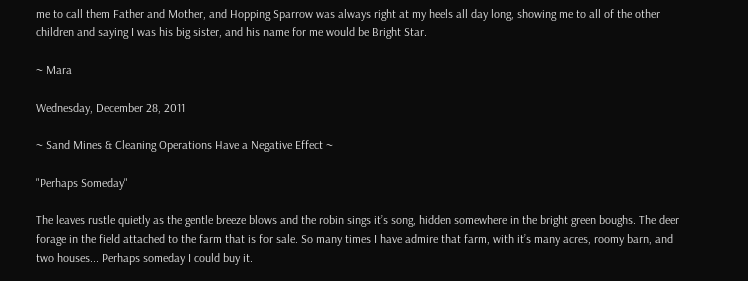me to call them Father and Mother, and Hopping Sparrow was always right at my heels all day long, showing me to all of the other children and saying I was his big sister, and his name for me would be Bright Star.

~ Mara

Wednesday, December 28, 2011

~ Sand Mines & Cleaning Operations Have a Negative Effect ~

"Perhaps Someday"

The leaves rustle quietly as the gentle breeze blows and the robin sings it’s song, hidden somewhere in the bright green boughs. The deer forage in the field attached to the farm that is for sale. So many times I have admire that farm, with it’s many acres, roomy barn, and two houses... Perhaps someday I could buy it.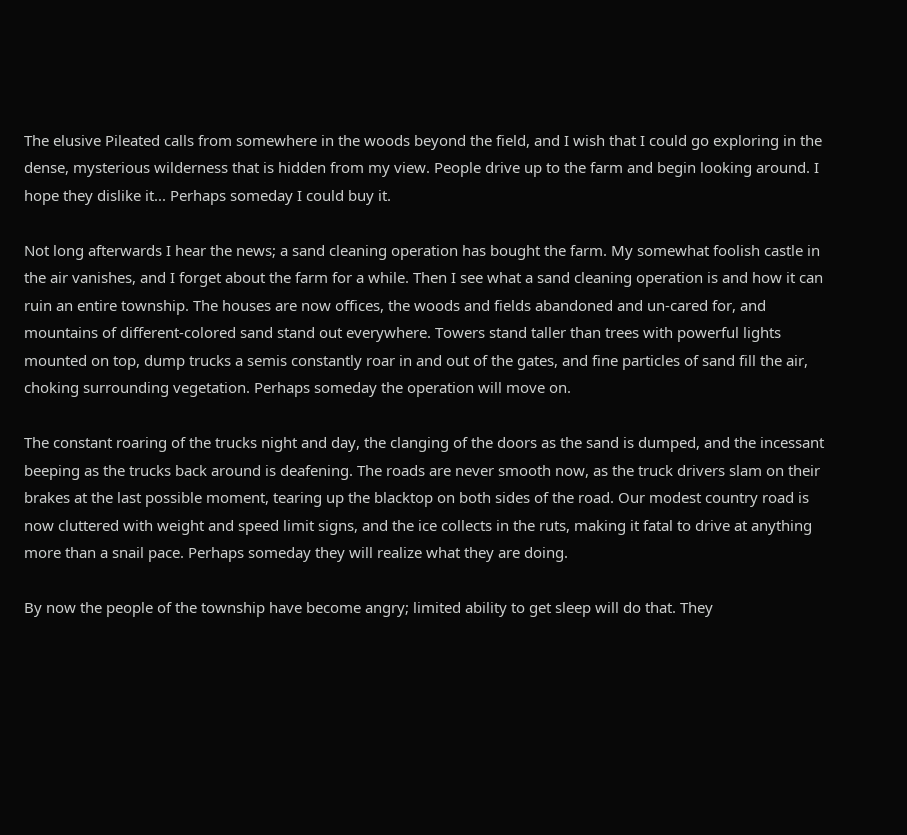The elusive Pileated calls from somewhere in the woods beyond the field, and I wish that I could go exploring in the dense, mysterious wilderness that is hidden from my view. People drive up to the farm and begin looking around. I hope they dislike it... Perhaps someday I could buy it.

Not long afterwards I hear the news; a sand cleaning operation has bought the farm. My somewhat foolish castle in the air vanishes, and I forget about the farm for a while. Then I see what a sand cleaning operation is and how it can ruin an entire township. The houses are now offices, the woods and fields abandoned and un-cared for, and mountains of different-colored sand stand out everywhere. Towers stand taller than trees with powerful lights mounted on top, dump trucks a semis constantly roar in and out of the gates, and fine particles of sand fill the air, choking surrounding vegetation. Perhaps someday the operation will move on.

The constant roaring of the trucks night and day, the clanging of the doors as the sand is dumped, and the incessant beeping as the trucks back around is deafening. The roads are never smooth now, as the truck drivers slam on their brakes at the last possible moment, tearing up the blacktop on both sides of the road. Our modest country road is now cluttered with weight and speed limit signs, and the ice collects in the ruts, making it fatal to drive at anything more than a snail pace. Perhaps someday they will realize what they are doing.

By now the people of the township have become angry; limited ability to get sleep will do that. They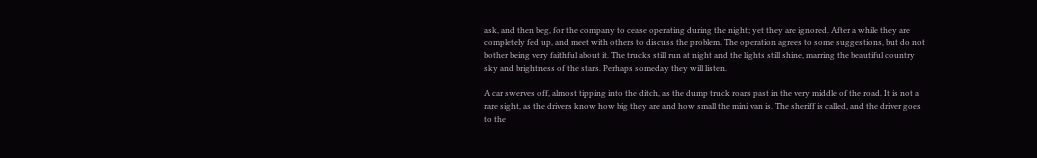ask, and then beg, for the company to cease operating during the night; yet they are ignored. After a while they are completely fed up, and meet with others to discuss the problem. The operation agrees to some suggestions, but do not bother being very faithful about it. The trucks still run at night and the lights still shine, marring the beautiful country sky and brightness of the stars. Perhaps someday they will listen.

A car swerves off, almost tipping into the ditch, as the dump truck roars past in the very middle of the road. It is not a rare sight, as the drivers know how big they are and how small the mini van is. The sheriff is called, and the driver goes to the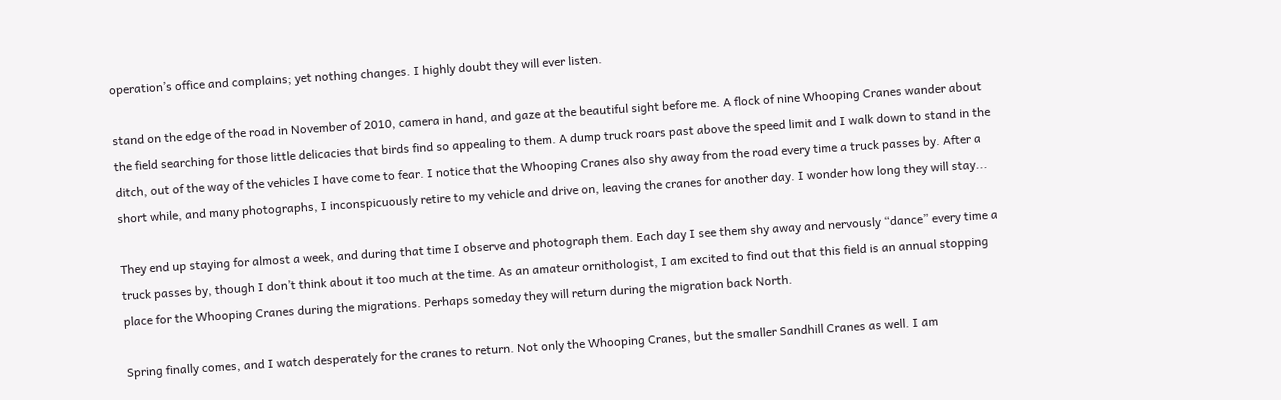operation’s office and complains; yet nothing changes. I highly doubt they will ever listen.

stand on the edge of the road in November of 2010, camera in hand, and gaze at the beautiful sight before me. A flock of nine Whooping Cranes wander about the field searching for those little delicacies that birds find so appealing to them. A dump truck roars past above the speed limit and I walk down to stand in the ditch, out of the way of the vehicles I have come to fear. I notice that the Whooping Cranes also shy away from the road every time a truck passes by. After a short while, and many photographs, I inconspicuously retire to my vehicle and drive on, leaving the cranes for another day. I wonder how long they will stay...

They end up staying for almost a week, and during that time I observe and photograph them. Each day I see them shy away and nervously “dance” every time a truck passes by, though I don’t think about it too much at the time. As an amateur ornithologist, I am excited to find out that this field is an annual stopping place for the Whooping Cranes during the migrations. Perhaps someday they will return during the migration back North.

Spring finally comes, and I watch desperately for the cranes to return. Not only the Whooping Cranes, but the smaller Sandhill Cranes as well. I am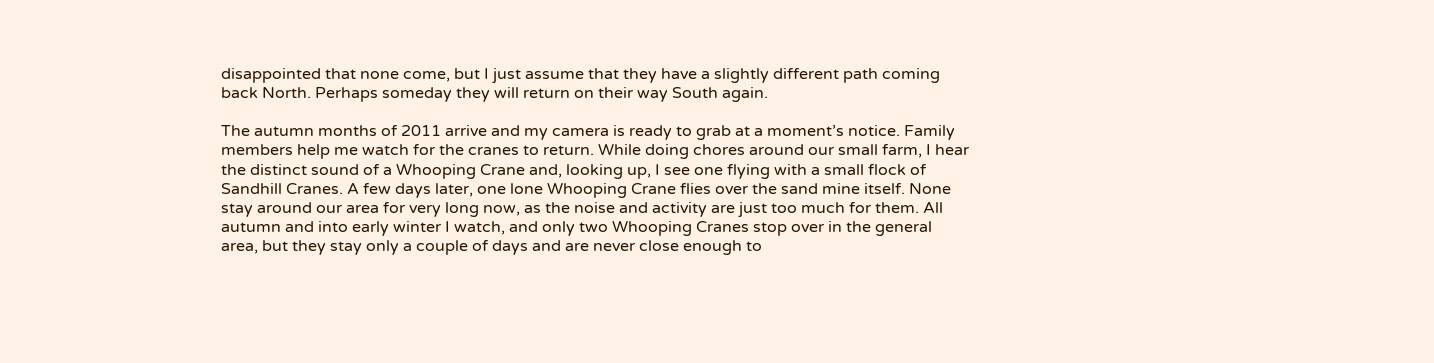disappointed that none come, but I just assume that they have a slightly different path coming back North. Perhaps someday they will return on their way South again.

The autumn months of 2011 arrive and my camera is ready to grab at a moment’s notice. Family members help me watch for the cranes to return. While doing chores around our small farm, I hear the distinct sound of a Whooping Crane and, looking up, I see one flying with a small flock of Sandhill Cranes. A few days later, one lone Whooping Crane flies over the sand mine itself. None stay around our area for very long now, as the noise and activity are just too much for them. All autumn and into early winter I watch, and only two Whooping Cranes stop over in the general area, but they stay only a couple of days and are never close enough to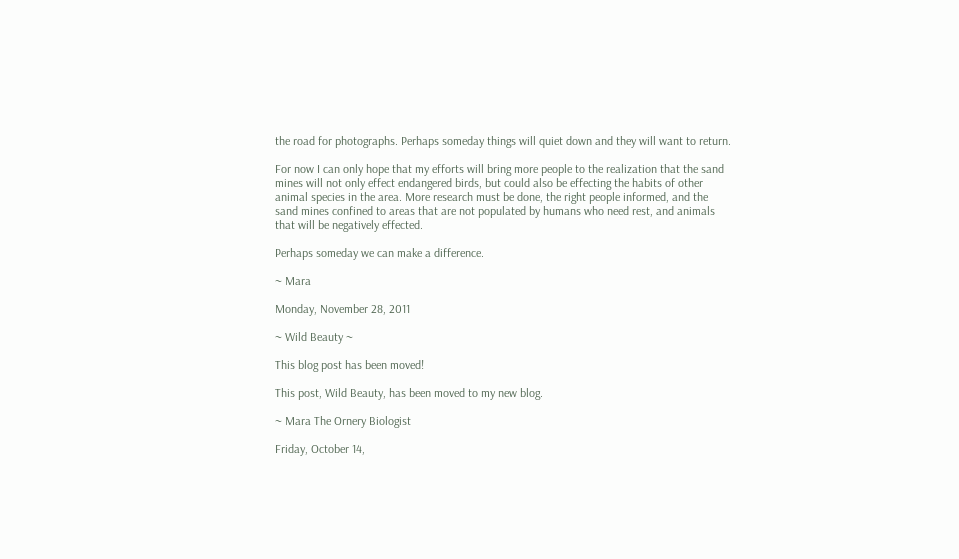the road for photographs. Perhaps someday things will quiet down and they will want to return.

For now I can only hope that my efforts will bring more people to the realization that the sand mines will not only effect endangered birds, but could also be effecting the habits of other animal species in the area. More research must be done, the right people informed, and the sand mines confined to areas that are not populated by humans who need rest, and animals that will be negatively effected.

Perhaps someday we can make a difference.

~ Mara

Monday, November 28, 2011

~ Wild Beauty ~

This blog post has been moved!

This post, Wild Beauty, has been moved to my new blog.

~ Mara The Ornery Biologist

Friday, October 14,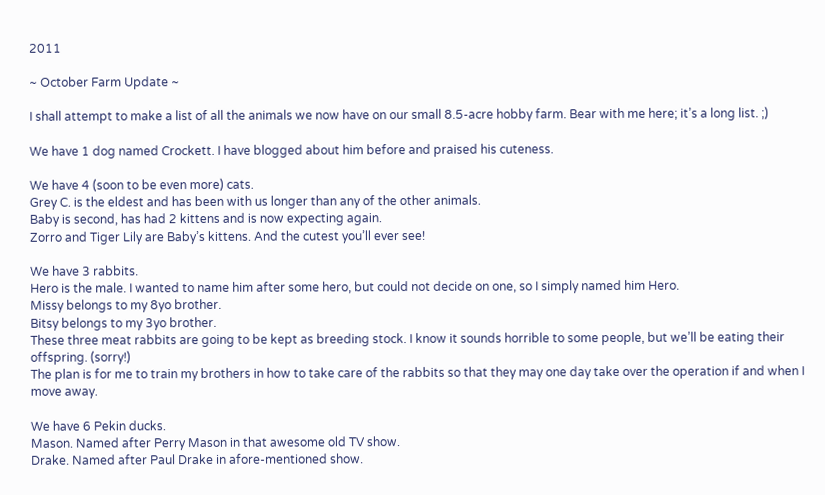2011

~ October Farm Update ~

I shall attempt to make a list of all the animals we now have on our small 8.5-acre hobby farm. Bear with me here; it’s a long list. ;)

We have 1 dog named Crockett. I have blogged about him before and praised his cuteness.

We have 4 (soon to be even more) cats.
Grey C. is the eldest and has been with us longer than any of the other animals.
Baby is second, has had 2 kittens and is now expecting again.
Zorro and Tiger Lily are Baby’s kittens. And the cutest you’ll ever see!

We have 3 rabbits.
Hero is the male. I wanted to name him after some hero, but could not decide on one, so I simply named him Hero.
Missy belongs to my 8yo brother.
Bitsy belongs to my 3yo brother.
These three meat rabbits are going to be kept as breeding stock. I know it sounds horrible to some people, but we’ll be eating their offspring. (sorry!)
The plan is for me to train my brothers in how to take care of the rabbits so that they may one day take over the operation if and when I move away.

We have 6 Pekin ducks.
Mason. Named after Perry Mason in that awesome old TV show.
Drake. Named after Paul Drake in afore-mentioned show.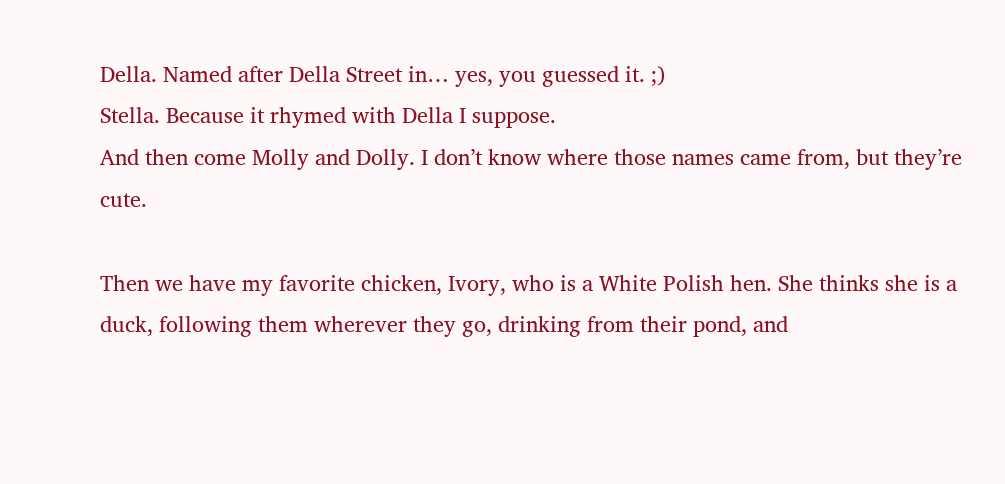Della. Named after Della Street in… yes, you guessed it. ;)
Stella. Because it rhymed with Della I suppose.
And then come Molly and Dolly. I don’t know where those names came from, but they’re cute.

Then we have my favorite chicken, Ivory, who is a White Polish hen. She thinks she is a duck, following them wherever they go, drinking from their pond, and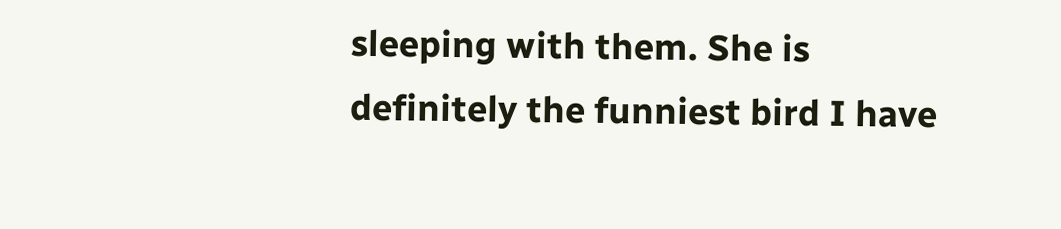sleeping with them. She is definitely the funniest bird I have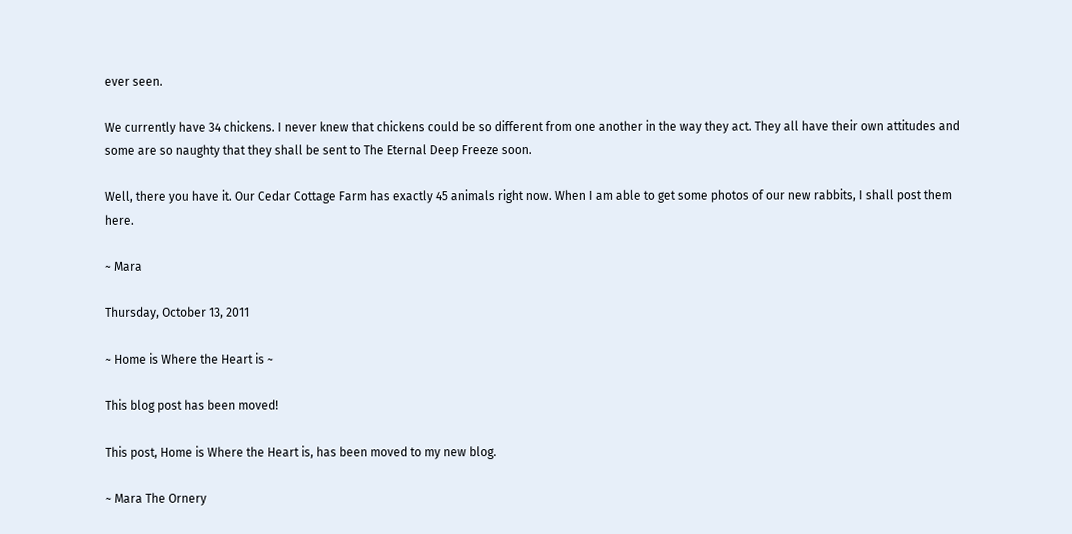ever seen.

We currently have 34 chickens. I never knew that chickens could be so different from one another in the way they act. They all have their own attitudes and some are so naughty that they shall be sent to The Eternal Deep Freeze soon.

Well, there you have it. Our Cedar Cottage Farm has exactly 45 animals right now. When I am able to get some photos of our new rabbits, I shall post them here.

~ Mara

Thursday, October 13, 2011

~ Home is Where the Heart is ~

This blog post has been moved!

This post, Home is Where the Heart is, has been moved to my new blog.

~ Mara The Ornery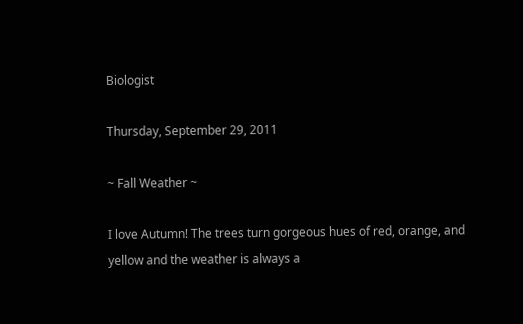Biologist

Thursday, September 29, 2011

~ Fall Weather ~

I love Autumn! The trees turn gorgeous hues of red, orange, and yellow and the weather is always a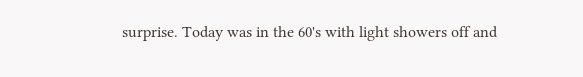surprise. Today was in the 60's with light showers off and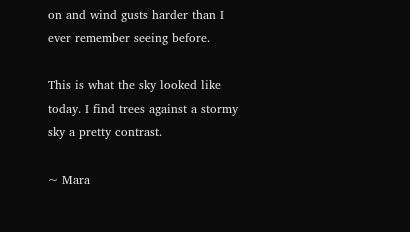on and wind gusts harder than I ever remember seeing before.

This is what the sky looked like today. I find trees against a stormy sky a pretty contrast.

~ Mara